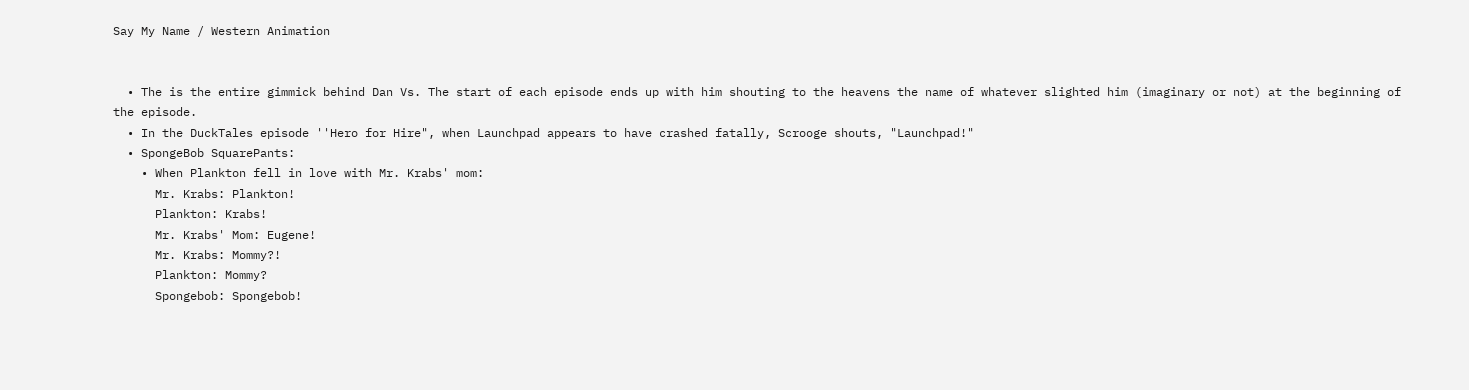Say My Name / Western Animation


  • The is the entire gimmick behind Dan Vs. The start of each episode ends up with him shouting to the heavens the name of whatever slighted him (imaginary or not) at the beginning of the episode.
  • In the DuckTales episode ''Hero for Hire", when Launchpad appears to have crashed fatally, Scrooge shouts, "Launchpad!"
  • SpongeBob SquarePants:
    • When Plankton fell in love with Mr. Krabs' mom:
      Mr. Krabs: Plankton!
      Plankton: Krabs!
      Mr. Krabs' Mom: Eugene!
      Mr. Krabs: Mommy?!
      Plankton: Mommy?
      Spongebob: Spongebob!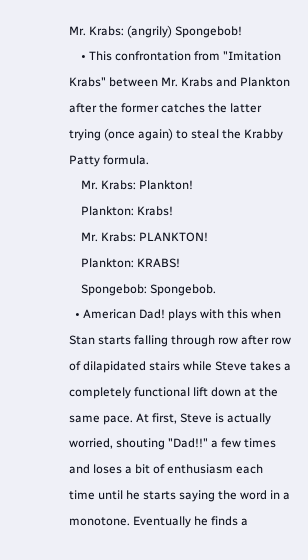Mr. Krabs: (angrily) Spongebob!
    • This confrontation from "Imitation Krabs" between Mr. Krabs and Plankton after the former catches the latter trying (once again) to steal the Krabby Patty formula.
    Mr. Krabs: Plankton!
    Plankton: Krabs!
    Mr. Krabs: PLANKTON!
    Plankton: KRABS!
    Spongebob: Spongebob.
  • American Dad! plays with this when Stan starts falling through row after row of dilapidated stairs while Steve takes a completely functional lift down at the same pace. At first, Steve is actually worried, shouting "Dad!!" a few times and loses a bit of enthusiasm each time until he starts saying the word in a monotone. Eventually he finds a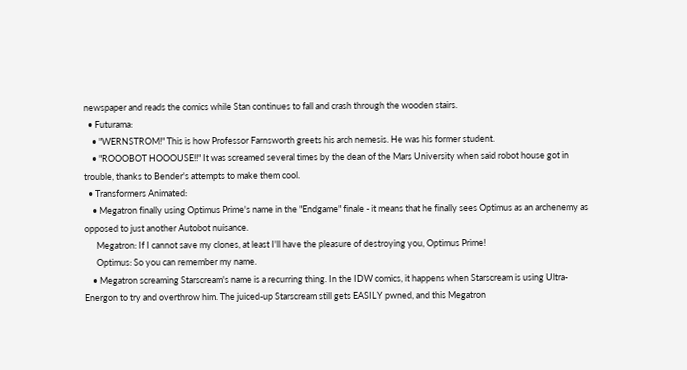newspaper and reads the comics while Stan continues to fall and crash through the wooden stairs.
  • Futurama:
    • "WERNSTROM!" This is how Professor Farnsworth greets his arch nemesis. He was his former student.
    • "ROOOBOT HOOOUSE!!" It was screamed several times by the dean of the Mars University when said robot house got in trouble, thanks to Bender's attempts to make them cool.
  • Transformers Animated:
    • Megatron finally using Optimus Prime's name in the "Endgame" finale - it means that he finally sees Optimus as an archenemy as opposed to just another Autobot nuisance.
      Megatron: If I cannot save my clones, at least I'll have the pleasure of destroying you, Optimus Prime!
      Optimus: So you can remember my name.
    • Megatron screaming Starscream's name is a recurring thing. In the IDW comics, it happens when Starscream is using Ultra-Energon to try and overthrow him. The juiced-up Starscream still gets EASILY pwned, and this Megatron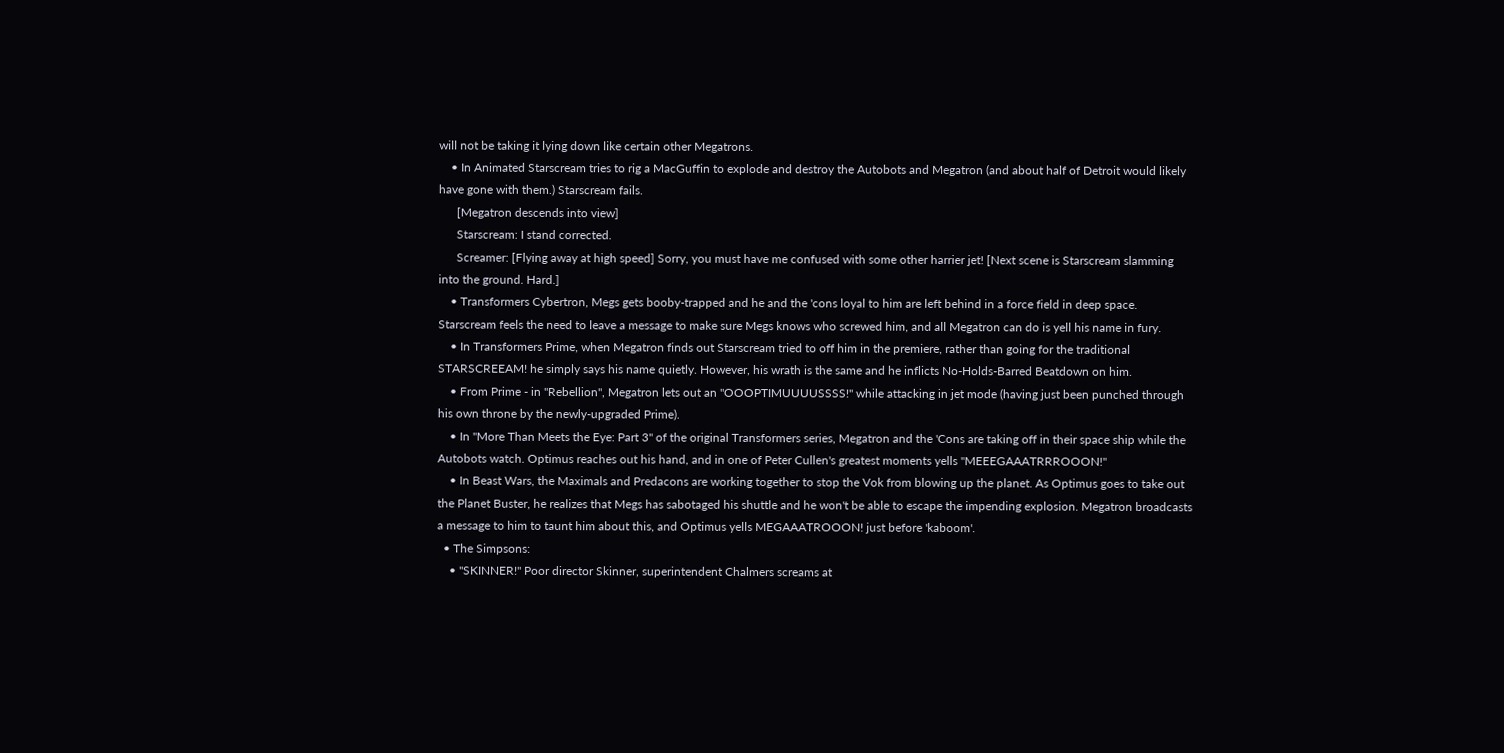will not be taking it lying down like certain other Megatrons.
    • In Animated Starscream tries to rig a MacGuffin to explode and destroy the Autobots and Megatron (and about half of Detroit would likely have gone with them.) Starscream fails.
      [Megatron descends into view]
      Starscream: I stand corrected.
      Screamer: [Flying away at high speed] Sorry, you must have me confused with some other harrier jet! [Next scene is Starscream slamming into the ground. Hard.]
    • Transformers Cybertron, Megs gets booby-trapped and he and the 'cons loyal to him are left behind in a force field in deep space. Starscream feels the need to leave a message to make sure Megs knows who screwed him, and all Megatron can do is yell his name in fury.
    • In Transformers Prime, when Megatron finds out Starscream tried to off him in the premiere, rather than going for the traditional STARSCREEAM! he simply says his name quietly. However, his wrath is the same and he inflicts No-Holds-Barred Beatdown on him.
    • From Prime - in "Rebellion", Megatron lets out an "OOOPTIMUUUUSSSS!" while attacking in jet mode (having just been punched through his own throne by the newly-upgraded Prime).
    • In "More Than Meets the Eye: Part 3" of the original Transformers series, Megatron and the 'Cons are taking off in their space ship while the Autobots watch. Optimus reaches out his hand, and in one of Peter Cullen's greatest moments yells "MEEEGAAATRRROOON!"
    • In Beast Wars, the Maximals and Predacons are working together to stop the Vok from blowing up the planet. As Optimus goes to take out the Planet Buster, he realizes that Megs has sabotaged his shuttle and he won't be able to escape the impending explosion. Megatron broadcasts a message to him to taunt him about this, and Optimus yells MEGAAATROOON! just before 'kaboom'.
  • The Simpsons:
    • "SKINNER!" Poor director Skinner, superintendent Chalmers screams at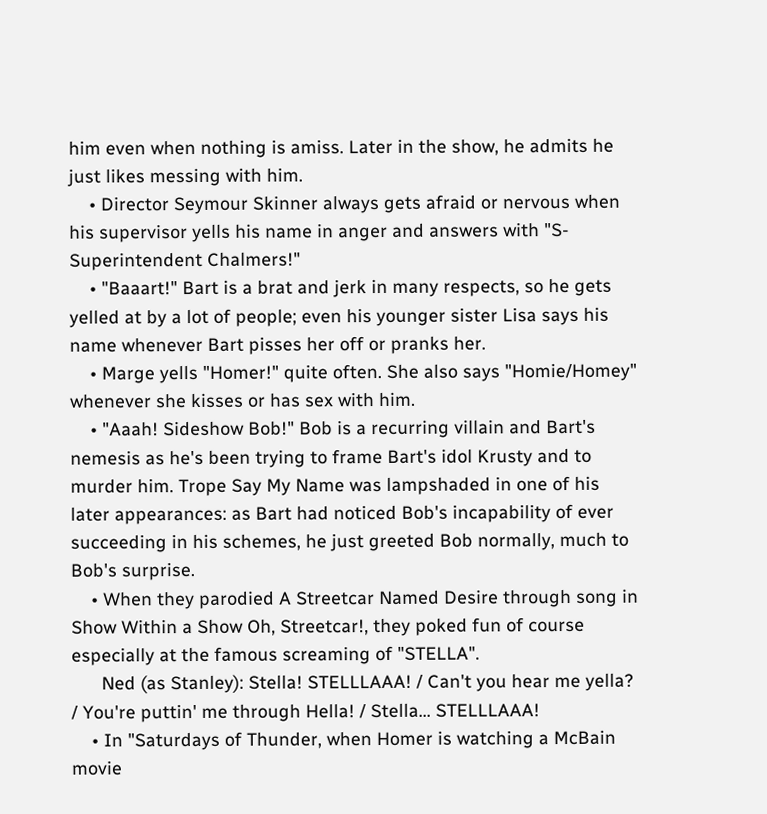him even when nothing is amiss. Later in the show, he admits he just likes messing with him.
    • Director Seymour Skinner always gets afraid or nervous when his supervisor yells his name in anger and answers with "S-Superintendent Chalmers!"
    • "Baaart!" Bart is a brat and jerk in many respects, so he gets yelled at by a lot of people; even his younger sister Lisa says his name whenever Bart pisses her off or pranks her.
    • Marge yells "Homer!" quite often. She also says "Homie/Homey" whenever she kisses or has sex with him.
    • "Aaah! Sideshow Bob!" Bob is a recurring villain and Bart's nemesis as he's been trying to frame Bart's idol Krusty and to murder him. Trope Say My Name was lampshaded in one of his later appearances: as Bart had noticed Bob's incapability of ever succeeding in his schemes, he just greeted Bob normally, much to Bob's surprise.
    • When they parodied A Streetcar Named Desire through song in Show Within a Show Oh, Streetcar!, they poked fun of course especially at the famous screaming of "STELLA".
      Ned (as Stanley): Stella! STELLLAAA! / Can't you hear me yella? / You're puttin' me through Hella! / Stella... STELLLAAA!
    • In "Saturdays of Thunder, when Homer is watching a McBain movie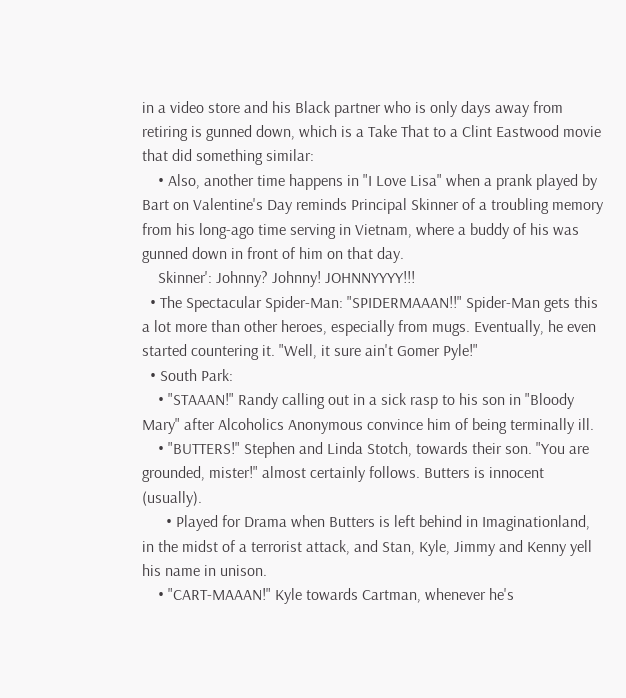in a video store and his Black partner who is only days away from retiring is gunned down, which is a Take That to a Clint Eastwood movie that did something similar:
    • Also, another time happens in "I Love Lisa" when a prank played by Bart on Valentine's Day reminds Principal Skinner of a troubling memory from his long-ago time serving in Vietnam, where a buddy of his was gunned down in front of him on that day.
    Skinner': Johnny? Johnny! JOHNNYYYY!!!
  • The Spectacular Spider-Man: "SPIDERMAAAN!!" Spider-Man gets this a lot more than other heroes, especially from mugs. Eventually, he even started countering it. "Well, it sure ain't Gomer Pyle!"
  • South Park:
    • "STAAAN!" Randy calling out in a sick rasp to his son in "Bloody Mary" after Alcoholics Anonymous convince him of being terminally ill.
    • "BUTTERS!" Stephen and Linda Stotch, towards their son. "You are grounded, mister!" almost certainly follows. Butters is innocent (usually).
      • Played for Drama when Butters is left behind in Imaginationland, in the midst of a terrorist attack, and Stan, Kyle, Jimmy and Kenny yell his name in unison.
    • "CART-MAAAN!" Kyle towards Cartman, whenever he's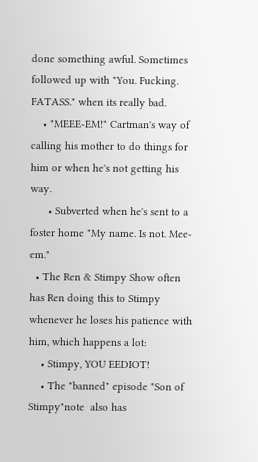done something awful. Sometimes followed up with "You. Fucking. FATASS." when its really bad.
    • "MEEE-EM!" Cartman's way of calling his mother to do things for him or when he's not getting his way.
      • Subverted when he's sent to a foster home "My name. Is not. Mee-em."
  • The Ren & Stimpy Show often has Ren doing this to Stimpy whenever he loses his patience with him, which happens a lot:
    • Stimpy, YOU EEDIOT!
    • The "banned" episode "Son of Stimpy"note  also has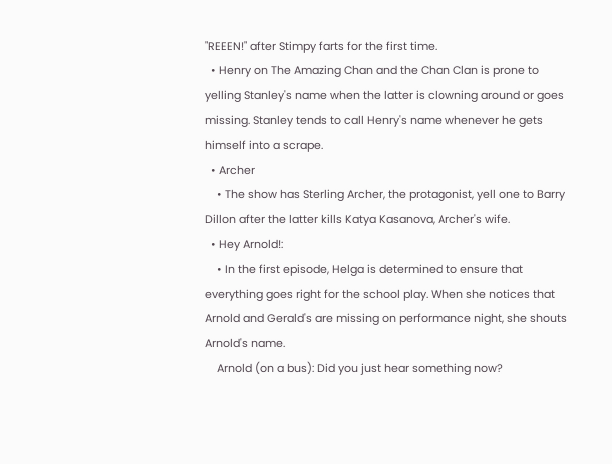"REEEN!" after Stimpy farts for the first time.
  • Henry on The Amazing Chan and the Chan Clan is prone to yelling Stanley's name when the latter is clowning around or goes missing. Stanley tends to call Henry's name whenever he gets himself into a scrape.
  • Archer
    • The show has Sterling Archer, the protagonist, yell one to Barry Dillon after the latter kills Katya Kasanova, Archer's wife.
  • Hey Arnold!:
    • In the first episode, Helga is determined to ensure that everything goes right for the school play. When she notices that Arnold and Gerald's are missing on performance night, she shouts Arnold's name.
    Arnold (on a bus): Did you just hear something now?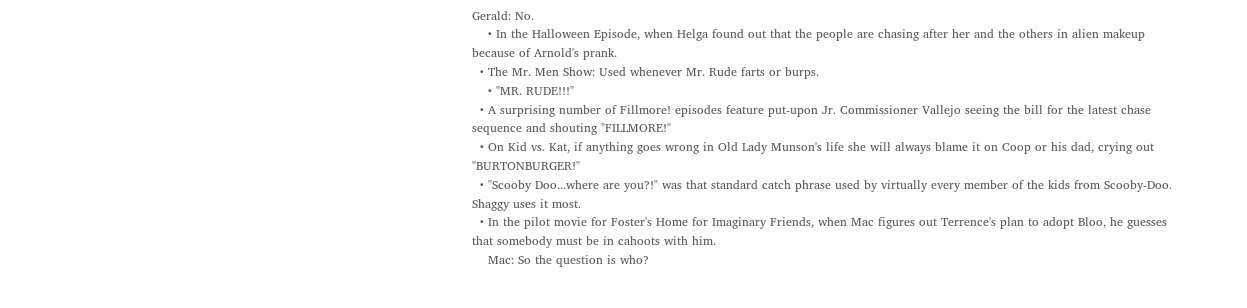Gerald: No.
    • In the Halloween Episode, when Helga found out that the people are chasing after her and the others in alien makeup because of Arnold's prank.
  • The Mr. Men Show: Used whenever Mr. Rude farts or burps.
    • "MR. RUDE!!!"
  • A surprising number of Fillmore! episodes feature put-upon Jr. Commissioner Vallejo seeing the bill for the latest chase sequence and shouting "FILLMORE!"
  • On Kid vs. Kat, if anything goes wrong in Old Lady Munson's life she will always blame it on Coop or his dad, crying out "BURTONBURGER!"
  • "Scooby Doo...where are you?!" was that standard catch phrase used by virtually every member of the kids from Scooby-Doo. Shaggy uses it most.
  • In the pilot movie for Foster's Home for Imaginary Friends, when Mac figures out Terrence's plan to adopt Bloo, he guesses that somebody must be in cahoots with him.
    Mac: So the question is who?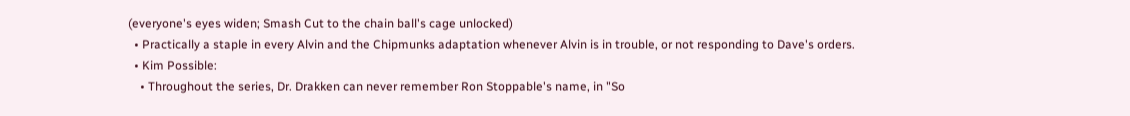(everyone's eyes widen; Smash Cut to the chain ball's cage unlocked)
  • Practically a staple in every Alvin and the Chipmunks adaptation whenever Alvin is in trouble, or not responding to Dave's orders.
  • Kim Possible:
    • Throughout the series, Dr. Drakken can never remember Ron Stoppable's name, in "So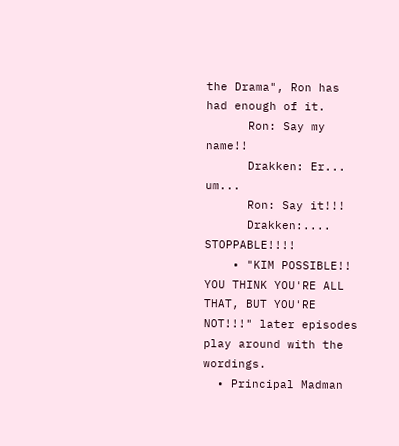the Drama", Ron has had enough of it.
      Ron: Say my name!!
      Drakken: Er... um...
      Ron: Say it!!!
      Drakken:.... STOPPABLE!!!!
    • "KIM POSSIBLE!! YOU THINK YOU'RE ALL THAT, BUT YOU'RE NOT!!!" later episodes play around with the wordings.
  • Principal Madman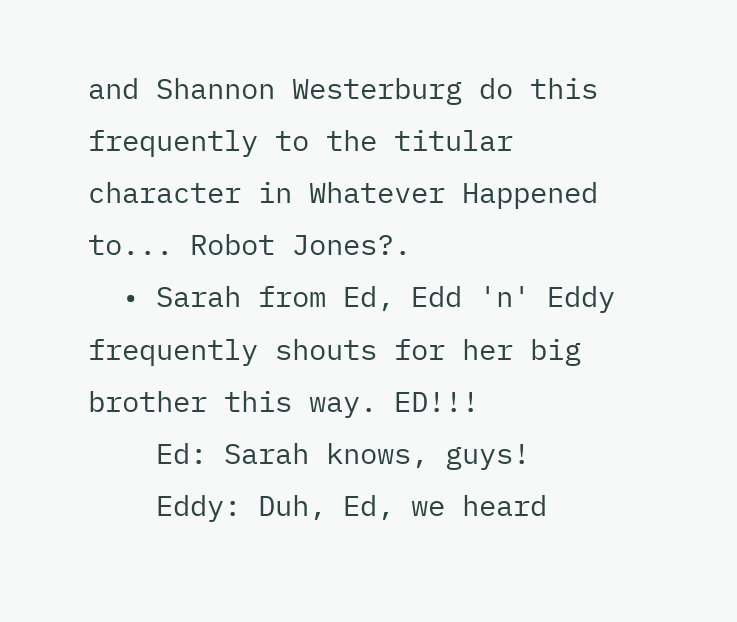and Shannon Westerburg do this frequently to the titular character in Whatever Happened to... Robot Jones?.
  • Sarah from Ed, Edd 'n' Eddy frequently shouts for her big brother this way. ED!!!
    Ed: Sarah knows, guys!
    Eddy: Duh, Ed, we heard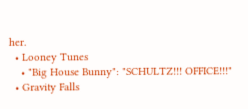her.
  • Looney Tunes
    • "Big House Bunny": "SCHULTZ!!! OFFICE!!!"
  • Gravity Falls